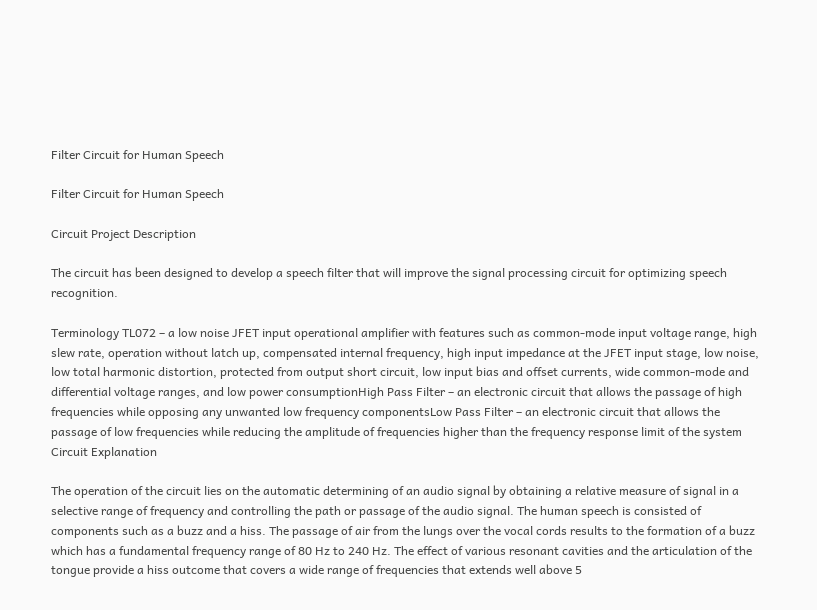Filter Circuit for Human Speech

Filter Circuit for Human Speech

Circuit Project Description

The circuit has been designed to develop a speech filter that will improve the signal processing circuit for optimizing speech recognition.

Terminology TL072 – a low noise JFET input operational amplifier with features such as common-mode input voltage range, high slew rate, operation without latch up, compensated internal frequency, high input impedance at the JFET input stage, low noise, low total harmonic distortion, protected from output short circuit, low input bias and offset currents, wide common-mode and differential voltage ranges, and low power consumptionHigh Pass Filter – an electronic circuit that allows the passage of high frequencies while opposing any unwanted low frequency componentsLow Pass Filter – an electronic circuit that allows the passage of low frequencies while reducing the amplitude of frequencies higher than the frequency response limit of the system Circuit Explanation

The operation of the circuit lies on the automatic determining of an audio signal by obtaining a relative measure of signal in a selective range of frequency and controlling the path or passage of the audio signal. The human speech is consisted of components such as a buzz and a hiss. The passage of air from the lungs over the vocal cords results to the formation of a buzz which has a fundamental frequency range of 80 Hz to 240 Hz. The effect of various resonant cavities and the articulation of the tongue provide a hiss outcome that covers a wide range of frequencies that extends well above 5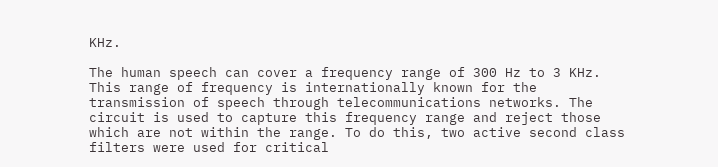KHz.

The human speech can cover a frequency range of 300 Hz to 3 KHz. This range of frequency is internationally known for the transmission of speech through telecommunications networks. The circuit is used to capture this frequency range and reject those which are not within the range. To do this, two active second class filters were used for critical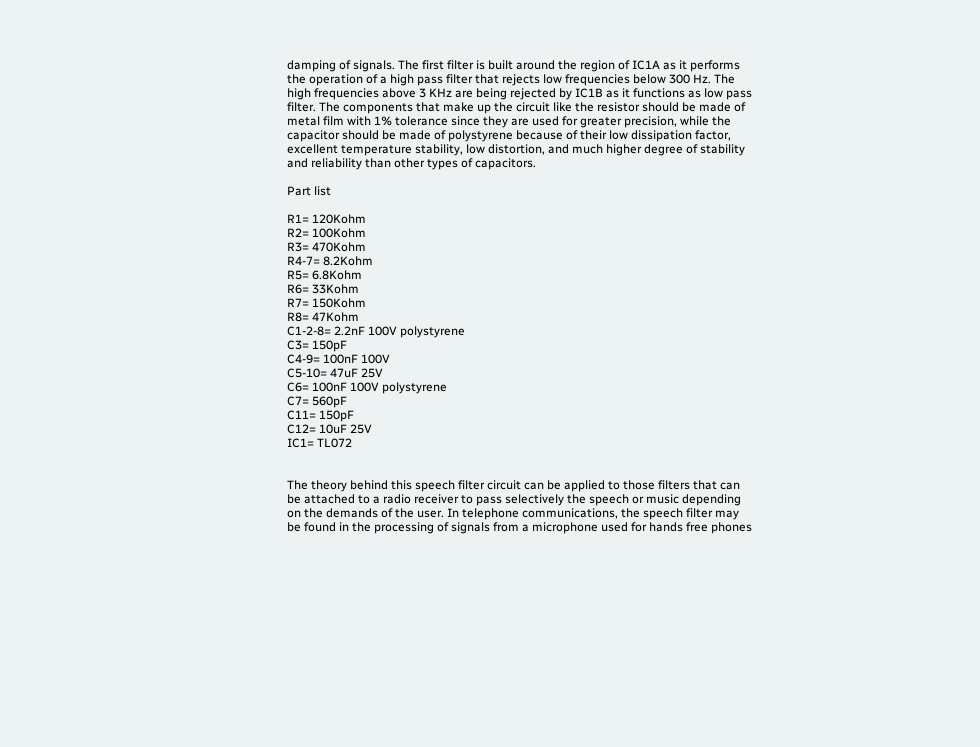damping of signals. The first filter is built around the region of IC1A as it performs the operation of a high pass filter that rejects low frequencies below 300 Hz. The high frequencies above 3 KHz are being rejected by IC1B as it functions as low pass filter. The components that make up the circuit like the resistor should be made of metal film with 1% tolerance since they are used for greater precision, while the capacitor should be made of polystyrene because of their low dissipation factor, excellent temperature stability, low distortion, and much higher degree of stability and reliability than other types of capacitors.

Part list

R1= 120Kohm
R2= 100Kohm
R3= 470Kohm
R4-7= 8.2Kohm
R5= 6.8Kohm
R6= 33Kohm
R7= 150Kohm
R8= 47Kohm
C1-2-8= 2.2nF 100V polystyrene
C3= 150pF
C4-9= 100nF 100V
C5-10= 47uF 25V
C6= 100nF 100V polystyrene
C7= 560pF
C11= 150pF
C12= 10uF 25V
IC1= TL072


The theory behind this speech filter circuit can be applied to those filters that can be attached to a radio receiver to pass selectively the speech or music depending on the demands of the user. In telephone communications, the speech filter may be found in the processing of signals from a microphone used for hands free phones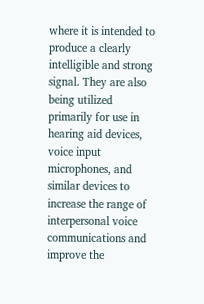where it is intended to produce a clearly intelligible and strong signal. They are also being utilized primarily for use in hearing aid devices, voice input microphones, and similar devices to increase the range of interpersonal voice communications and improve the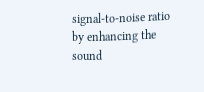signal-to-noise ratio by enhancing the sound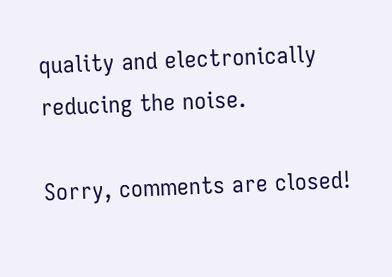quality and electronically reducing the noise.

Sorry, comments are closed!